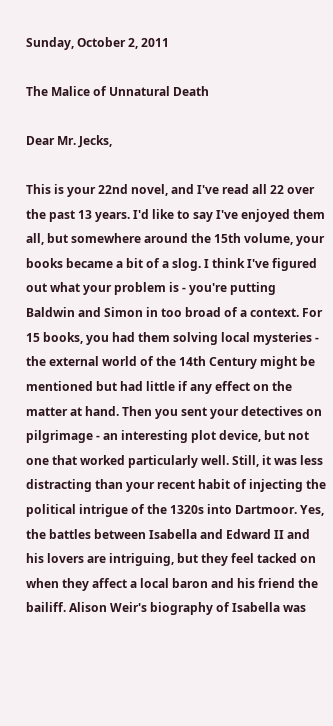Sunday, October 2, 2011

The Malice of Unnatural Death

Dear Mr. Jecks,

This is your 22nd novel, and I've read all 22 over the past 13 years. I'd like to say I've enjoyed them all, but somewhere around the 15th volume, your books became a bit of a slog. I think I've figured out what your problem is - you're putting Baldwin and Simon in too broad of a context. For 15 books, you had them solving local mysteries - the external world of the 14th Century might be mentioned but had little if any effect on the matter at hand. Then you sent your detectives on pilgrimage - an interesting plot device, but not one that worked particularly well. Still, it was less distracting than your recent habit of injecting the political intrigue of the 1320s into Dartmoor. Yes, the battles between Isabella and Edward II and his lovers are intriguing, but they feel tacked on when they affect a local baron and his friend the bailiff. Alison Weir's biography of Isabella was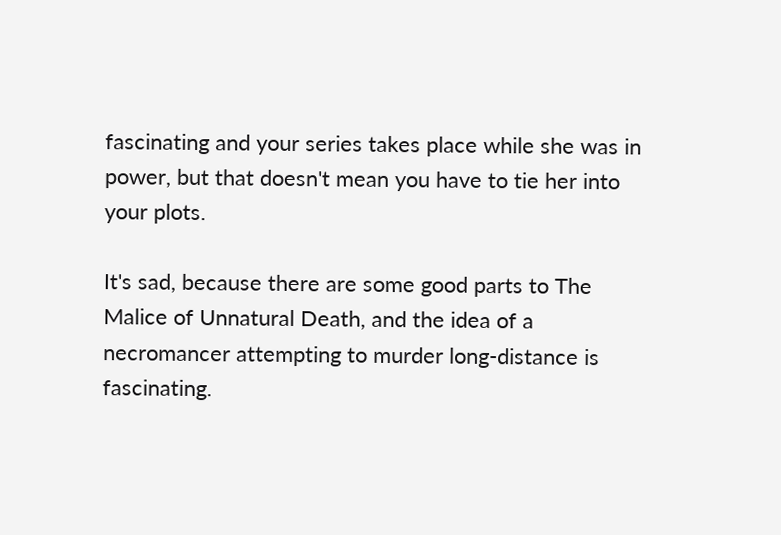fascinating and your series takes place while she was in power, but that doesn't mean you have to tie her into your plots.

It's sad, because there are some good parts to The Malice of Unnatural Death, and the idea of a necromancer attempting to murder long-distance is fascinating.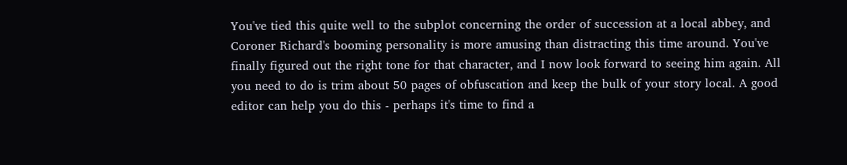You've tied this quite well to the subplot concerning the order of succession at a local abbey, and Coroner Richard's booming personality is more amusing than distracting this time around. You've finally figured out the right tone for that character, and I now look forward to seeing him again. All you need to do is trim about 50 pages of obfuscation and keep the bulk of your story local. A good editor can help you do this - perhaps it's time to find a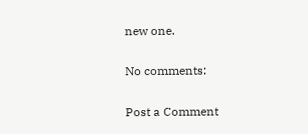new one.

No comments:

Post a Comment